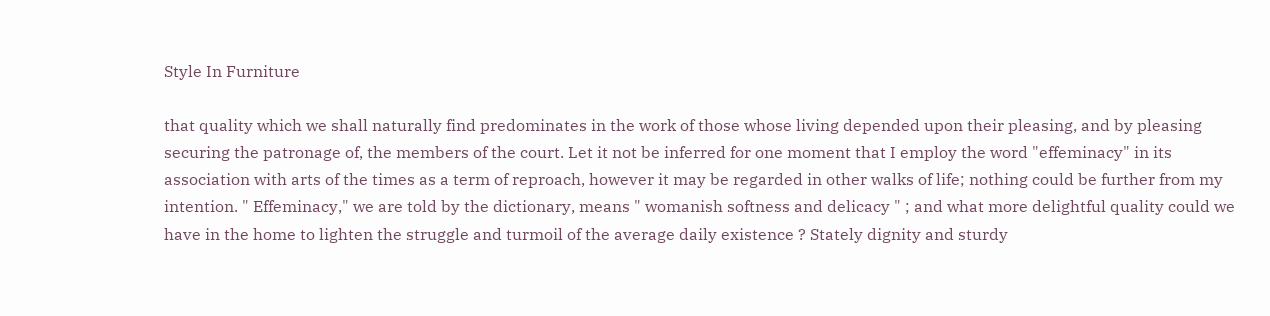Style In Furniture

that quality which we shall naturally find predominates in the work of those whose living depended upon their pleasing, and by pleasing securing the patronage of, the members of the court. Let it not be inferred for one moment that I employ the word "effeminacy" in its association with arts of the times as a term of reproach, however it may be regarded in other walks of life; nothing could be further from my intention. " Effeminacy," we are told by the dictionary, means " womanish softness and delicacy " ; and what more delightful quality could we have in the home to lighten the struggle and turmoil of the average daily existence ? Stately dignity and sturdy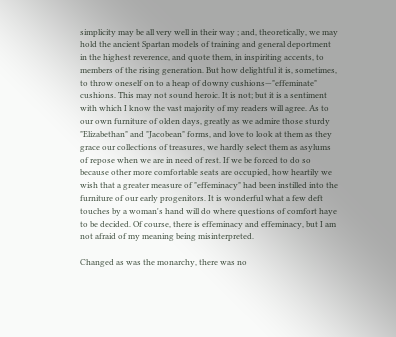simplicity may be all very well in their way ; and, theoretically, we may hold the ancient Spartan models of training and general deportment in the highest reverence, and quote them, in inspiriting accents, to members of the rising generation. But how delightful it is, sometimes, to throw oneself on to a heap of downy cushions—"effeminate" cushions. This may not sound heroic. It is not; but it is a sentiment with which I know the vast majority of my readers will agree. As to our own furniture of olden days, greatly as we admire those sturdy "Elizabethan" and "Jacobean" forms, and love to look at them as they grace our collections of treasures, we hardly select them as asylums of repose when we are in need of rest. If we be forced to do so because other more comfortable seats are occupied, how heartily we wish that a greater measure of "effeminacy" had been instilled into the furniture of our early progenitors. It is wonderful what a few deft touches by a woman's hand will do where questions of comfort haye to be decided. Of course, there is effeminacy and effeminacy, but I am not afraid of my meaning being misinterpreted.

Changed as was the monarchy, there was no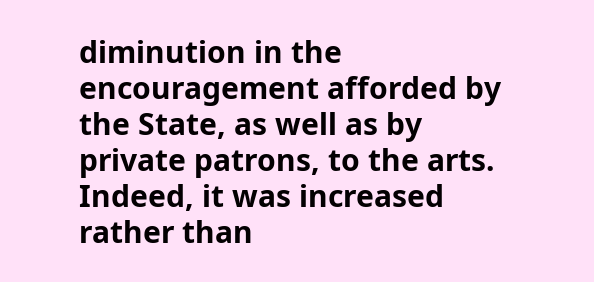diminution in the encouragement afforded by the State, as well as by private patrons, to the arts. Indeed, it was increased rather than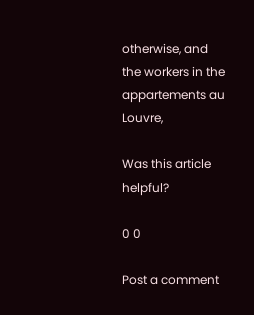otherwise, and the workers in the appartements au Louvre,

Was this article helpful?

0 0

Post a comment